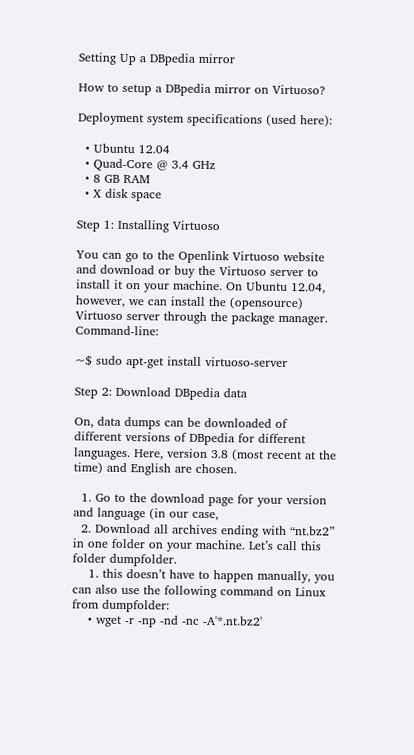Setting Up a DBpedia mirror

How to setup a DBpedia mirror on Virtuoso?

Deployment system specifications (used here):

  • Ubuntu 12.04
  • Quad-Core @ 3.4 GHz
  • 8 GB RAM
  • X disk space

Step 1: Installing Virtuoso

You can go to the Openlink Virtuoso website and download or buy the Virtuoso server to install it on your machine. On Ubuntu 12.04, however, we can install the (opensource) Virtuoso server through the package manager. Command-line:

~$ sudo apt-get install virtuoso-server

Step 2: Download DBpedia data

On, data dumps can be downloaded of different versions of DBpedia for different languages. Here, version 3.8 (most recent at the time) and English are chosen.

  1. Go to the download page for your version and language (in our case,
  2. Download all archives ending with “nt.bz2” in one folder on your machine. Let’s call this folder dumpfolder.
    1. this doesn’t have to happen manually, you can also use the following command on Linux from dumpfolder:
    • wget -r -np -nd -nc -A'*.nt.bz2'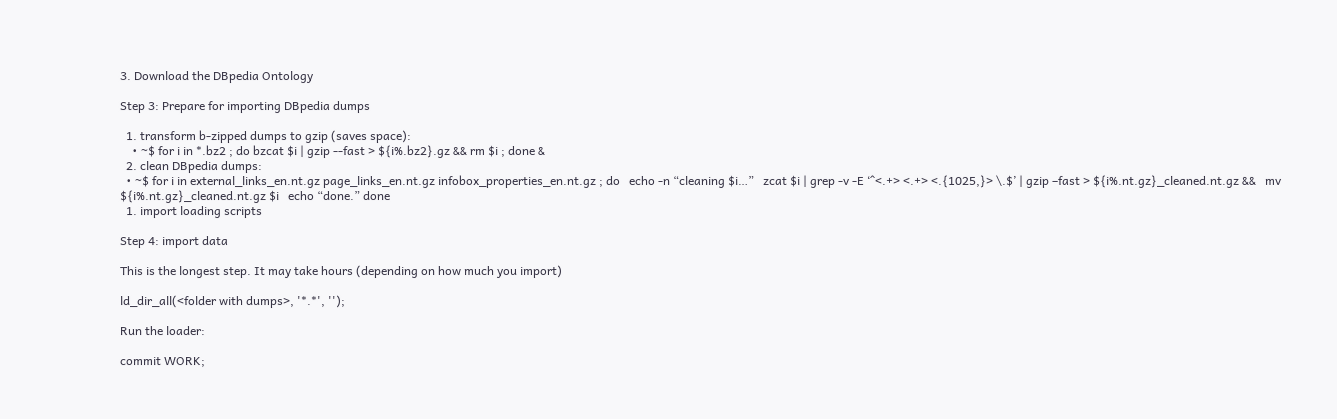3. Download the DBpedia Ontology

Step 3: Prepare for importing DBpedia dumps

  1. transform b-zipped dumps to gzip (saves space):
    • ~$ for i in *.bz2 ; do bzcat $i | gzip --fast > ${i%.bz2}.gz && rm $i ; done &
  2. clean DBpedia dumps:
  • ~$ for i in external_links_en.nt.gz page_links_en.nt.gz infobox_properties_en.nt.gz ; do   echo -n “cleaning $i…”   zcat $i | grep -v -E ‘^<.+> <.+> <.{1025,}> \.$’ | gzip –fast > ${i%.nt.gz}_cleaned.nt.gz &&   mv ${i%.nt.gz}_cleaned.nt.gz $i   echo “done.” done
  1. import loading scripts

Step 4: import data

This is the longest step. It may take hours (depending on how much you import)

ld_dir_all(<folder with dumps>, '*.*', '');

Run the loader:

commit WORK;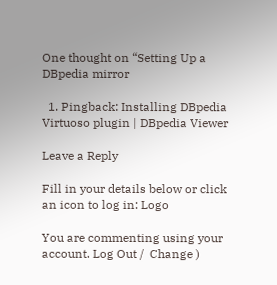One thought on “Setting Up a DBpedia mirror

  1. Pingback: Installing DBpedia Virtuoso plugin | DBpedia Viewer

Leave a Reply

Fill in your details below or click an icon to log in: Logo

You are commenting using your account. Log Out /  Change )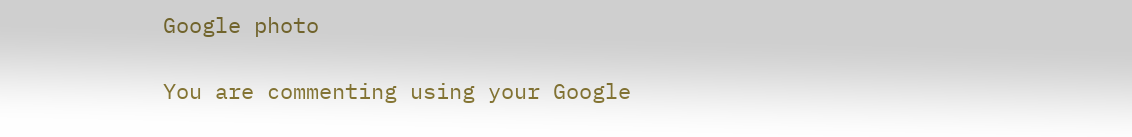Google photo

You are commenting using your Google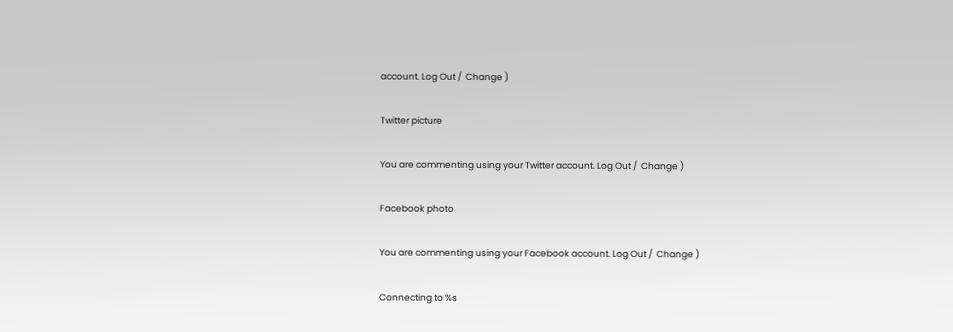account. Log Out /  Change )

Twitter picture

You are commenting using your Twitter account. Log Out /  Change )

Facebook photo

You are commenting using your Facebook account. Log Out /  Change )

Connecting to %s